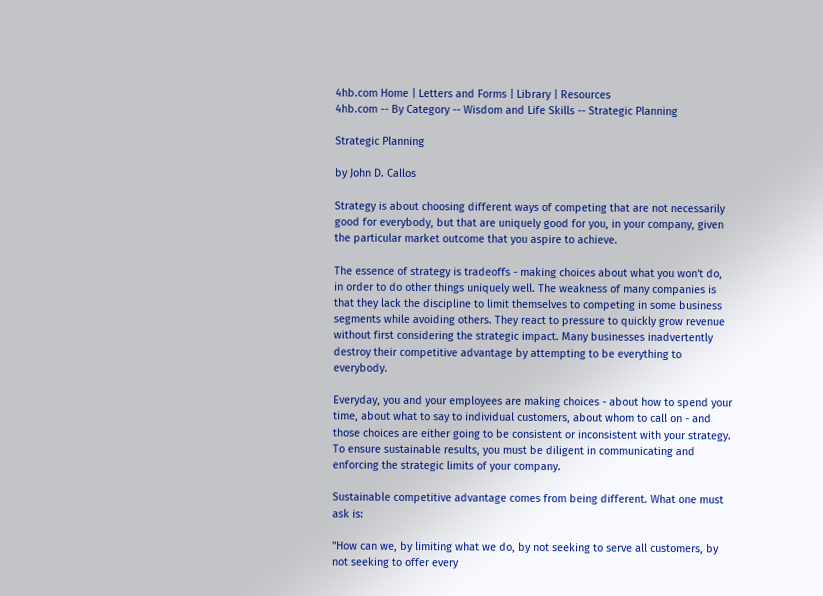4hb.com Home | Letters and Forms | Library | Resources
4hb.com -- By Category -- Wisdom and Life Skills -- Strategic Planning

Strategic Planning

by John D. Callos

Strategy is about choosing different ways of competing that are not necessarily good for everybody, but that are uniquely good for you, in your company, given the particular market outcome that you aspire to achieve.

The essence of strategy is tradeoffs - making choices about what you won't do, in order to do other things uniquely well. The weakness of many companies is that they lack the discipline to limit themselves to competing in some business segments while avoiding others. They react to pressure to quickly grow revenue without first considering the strategic impact. Many businesses inadvertently destroy their competitive advantage by attempting to be everything to everybody.

Everyday, you and your employees are making choices - about how to spend your time, about what to say to individual customers, about whom to call on - and those choices are either going to be consistent or inconsistent with your strategy. To ensure sustainable results, you must be diligent in communicating and enforcing the strategic limits of your company.

Sustainable competitive advantage comes from being different. What one must ask is:

"How can we, by limiting what we do, by not seeking to serve all customers, by not seeking to offer every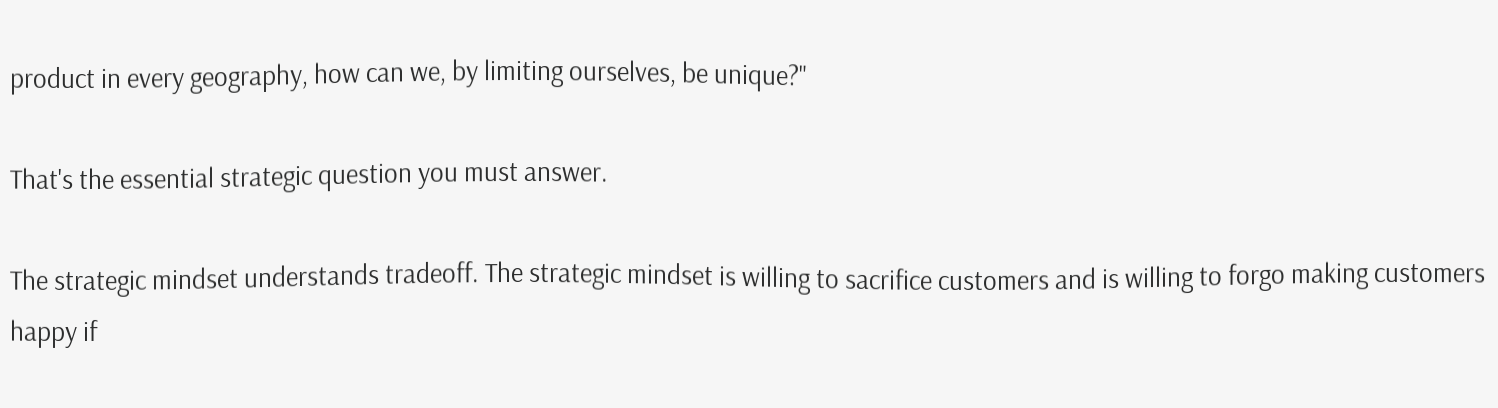product in every geography, how can we, by limiting ourselves, be unique?"

That's the essential strategic question you must answer.

The strategic mindset understands tradeoff. The strategic mindset is willing to sacrifice customers and is willing to forgo making customers happy if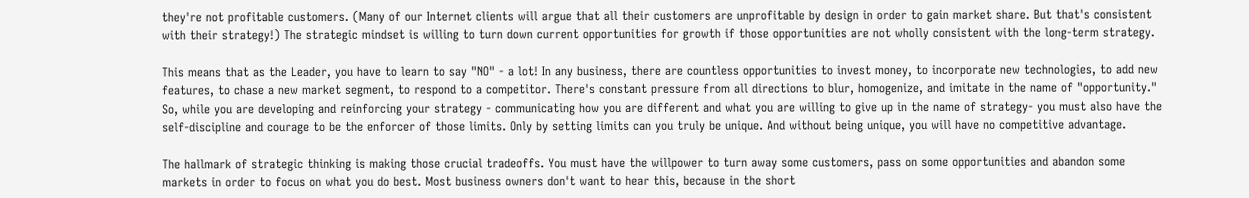they're not profitable customers. (Many of our Internet clients will argue that all their customers are unprofitable by design in order to gain market share. But that's consistent with their strategy!) The strategic mindset is willing to turn down current opportunities for growth if those opportunities are not wholly consistent with the long-term strategy.

This means that as the Leader, you have to learn to say "NO" - a lot! In any business, there are countless opportunities to invest money, to incorporate new technologies, to add new features, to chase a new market segment, to respond to a competitor. There's constant pressure from all directions to blur, homogenize, and imitate in the name of "opportunity." So, while you are developing and reinforcing your strategy - communicating how you are different and what you are willing to give up in the name of strategy- you must also have the self-discipline and courage to be the enforcer of those limits. Only by setting limits can you truly be unique. And without being unique, you will have no competitive advantage.

The hallmark of strategic thinking is making those crucial tradeoffs. You must have the willpower to turn away some customers, pass on some opportunities and abandon some markets in order to focus on what you do best. Most business owners don't want to hear this, because in the short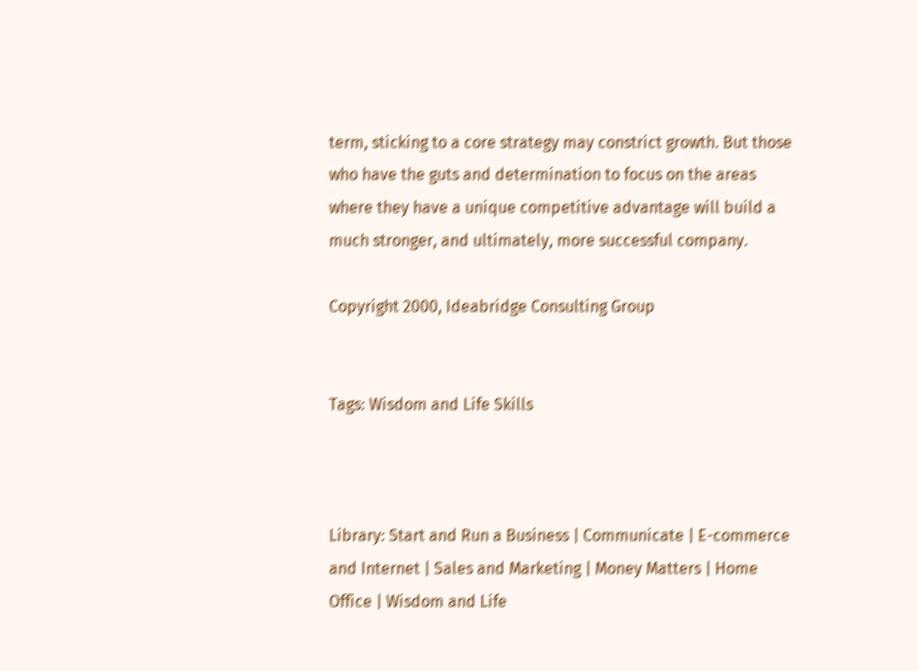term, sticking to a core strategy may constrict growth. But those who have the guts and determination to focus on the areas where they have a unique competitive advantage will build a much stronger, and ultimately, more successful company.

Copyright 2000, Ideabridge Consulting Group


Tags: Wisdom and Life Skills



Library: Start and Run a Business | Communicate | E-commerce and Internet | Sales and Marketing | Money Matters | Home Office | Wisdom and Life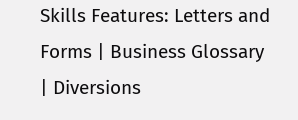Skills Features: Letters and Forms | Business Glossary | Diversions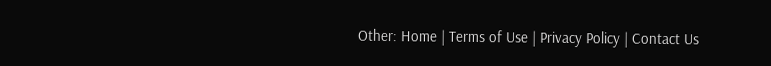Other: Home | Terms of Use | Privacy Policy | Contact Us